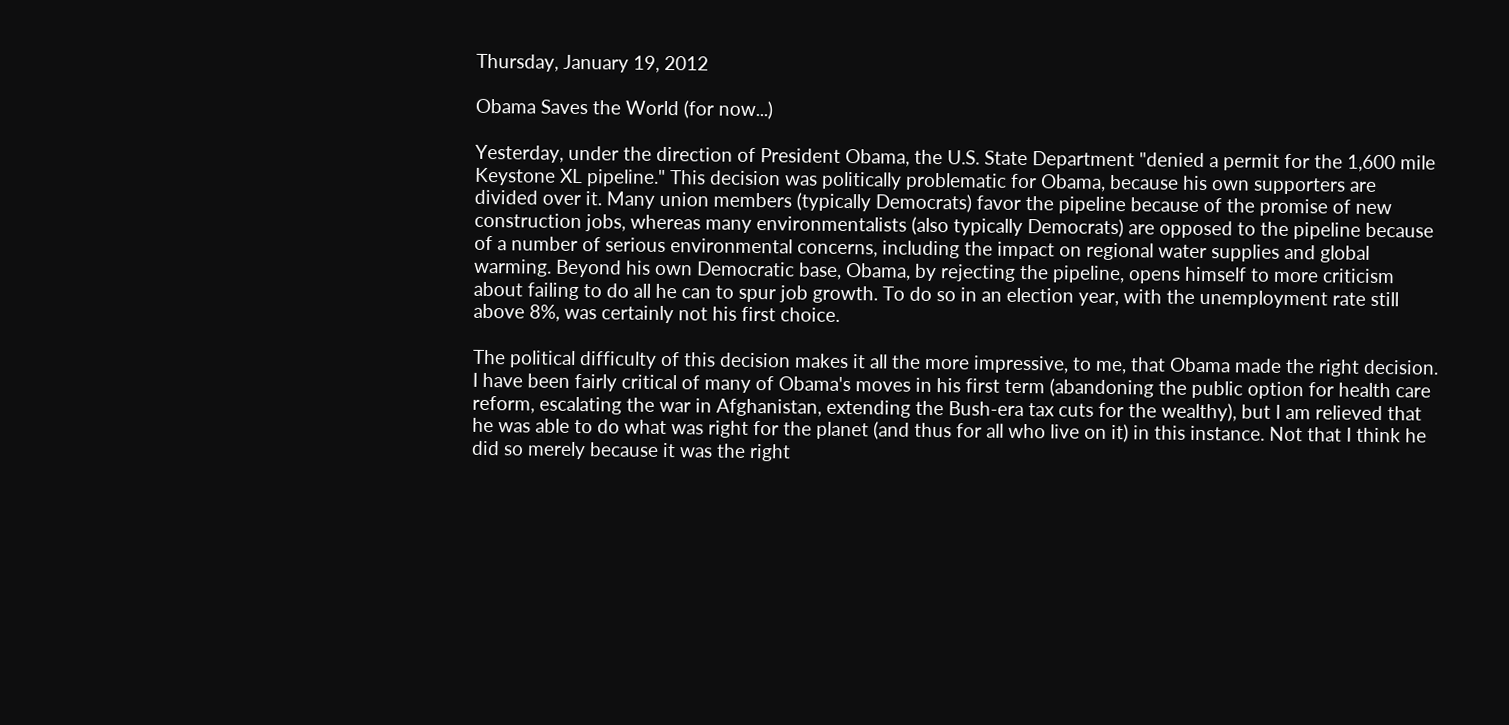Thursday, January 19, 2012

Obama Saves the World (for now...)

Yesterday, under the direction of President Obama, the U.S. State Department "denied a permit for the 1,600 mile Keystone XL pipeline." This decision was politically problematic for Obama, because his own supporters are divided over it. Many union members (typically Democrats) favor the pipeline because of the promise of new construction jobs, whereas many environmentalists (also typically Democrats) are opposed to the pipeline because of a number of serious environmental concerns, including the impact on regional water supplies and global warming. Beyond his own Democratic base, Obama, by rejecting the pipeline, opens himself to more criticism about failing to do all he can to spur job growth. To do so in an election year, with the unemployment rate still above 8%, was certainly not his first choice.

The political difficulty of this decision makes it all the more impressive, to me, that Obama made the right decision. I have been fairly critical of many of Obama's moves in his first term (abandoning the public option for health care reform, escalating the war in Afghanistan, extending the Bush-era tax cuts for the wealthy), but I am relieved that he was able to do what was right for the planet (and thus for all who live on it) in this instance. Not that I think he did so merely because it was the right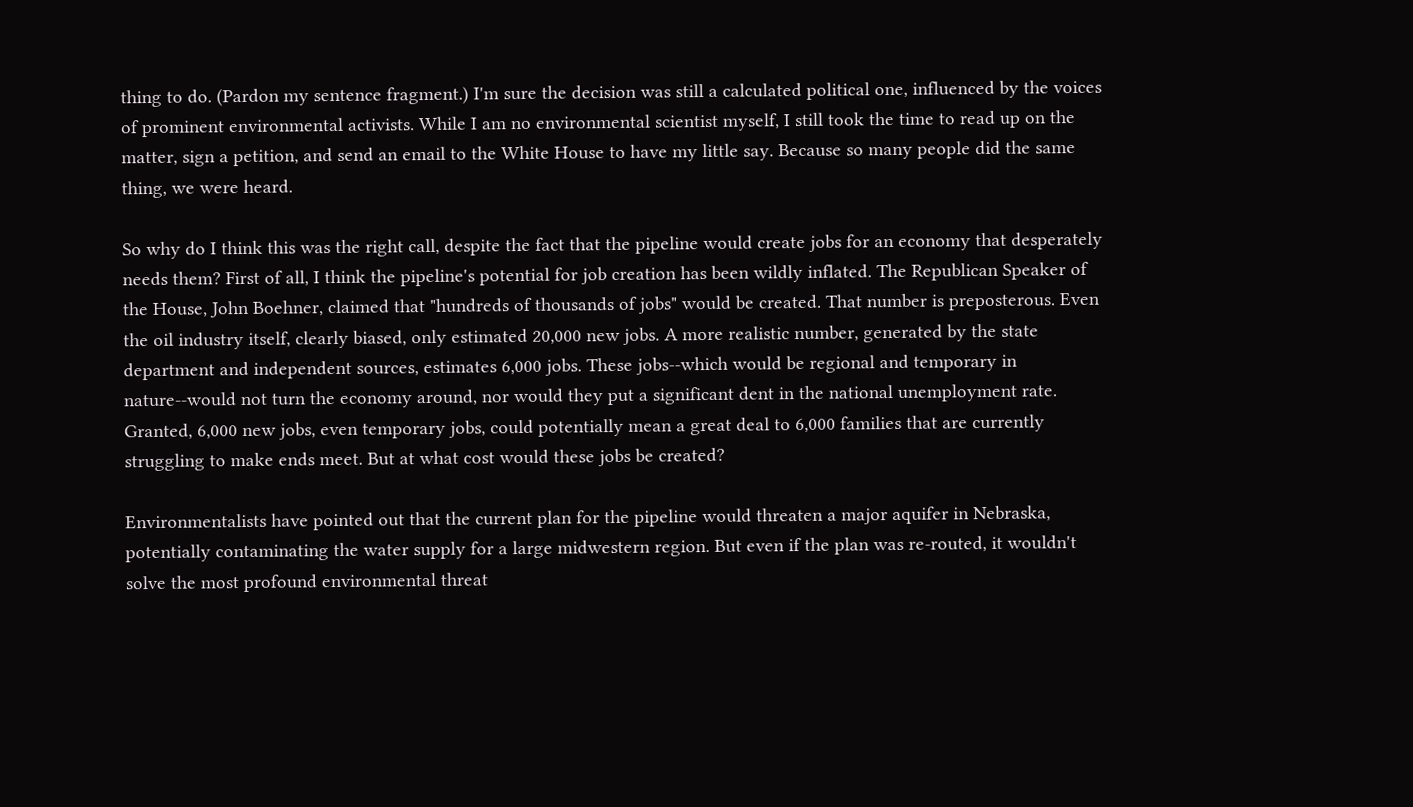thing to do. (Pardon my sentence fragment.) I'm sure the decision was still a calculated political one, influenced by the voices of prominent environmental activists. While I am no environmental scientist myself, I still took the time to read up on the matter, sign a petition, and send an email to the White House to have my little say. Because so many people did the same thing, we were heard.

So why do I think this was the right call, despite the fact that the pipeline would create jobs for an economy that desperately needs them? First of all, I think the pipeline's potential for job creation has been wildly inflated. The Republican Speaker of the House, John Boehner, claimed that "hundreds of thousands of jobs" would be created. That number is preposterous. Even the oil industry itself, clearly biased, only estimated 20,000 new jobs. A more realistic number, generated by the state department and independent sources, estimates 6,000 jobs. These jobs--which would be regional and temporary in nature--would not turn the economy around, nor would they put a significant dent in the national unemployment rate. Granted, 6,000 new jobs, even temporary jobs, could potentially mean a great deal to 6,000 families that are currently struggling to make ends meet. But at what cost would these jobs be created?

Environmentalists have pointed out that the current plan for the pipeline would threaten a major aquifer in Nebraska, potentially contaminating the water supply for a large midwestern region. But even if the plan was re-routed, it wouldn't solve the most profound environmental threat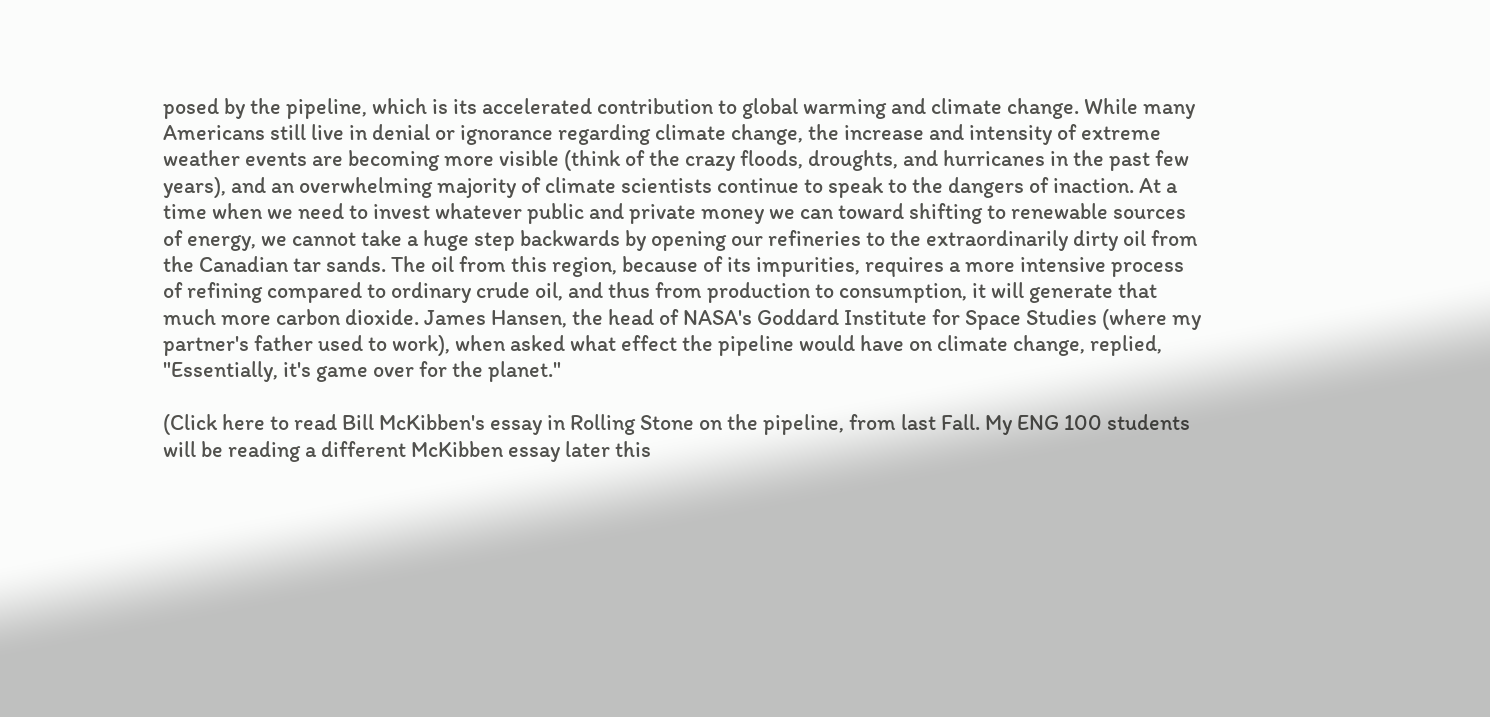posed by the pipeline, which is its accelerated contribution to global warming and climate change. While many Americans still live in denial or ignorance regarding climate change, the increase and intensity of extreme weather events are becoming more visible (think of the crazy floods, droughts, and hurricanes in the past few years), and an overwhelming majority of climate scientists continue to speak to the dangers of inaction. At a time when we need to invest whatever public and private money we can toward shifting to renewable sources of energy, we cannot take a huge step backwards by opening our refineries to the extraordinarily dirty oil from the Canadian tar sands. The oil from this region, because of its impurities, requires a more intensive process of refining compared to ordinary crude oil, and thus from production to consumption, it will generate that much more carbon dioxide. James Hansen, the head of NASA's Goddard Institute for Space Studies (where my partner's father used to work), when asked what effect the pipeline would have on climate change, replied, "Essentially, it's game over for the planet."

(Click here to read Bill McKibben's essay in Rolling Stone on the pipeline, from last Fall. My ENG 100 students will be reading a different McKibben essay later this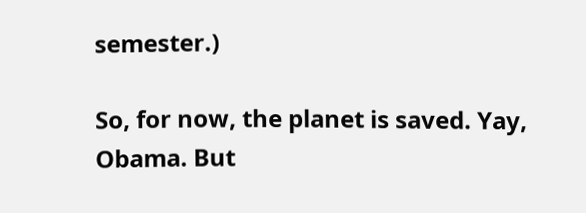semester.)

So, for now, the planet is saved. Yay, Obama. But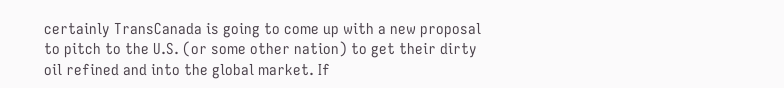certainly TransCanada is going to come up with a new proposal to pitch to the U.S. (or some other nation) to get their dirty oil refined and into the global market. If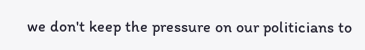we don't keep the pressure on our politicians to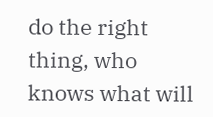do the right thing, who knows what will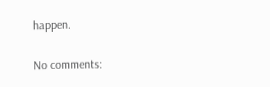happen.

No comments: